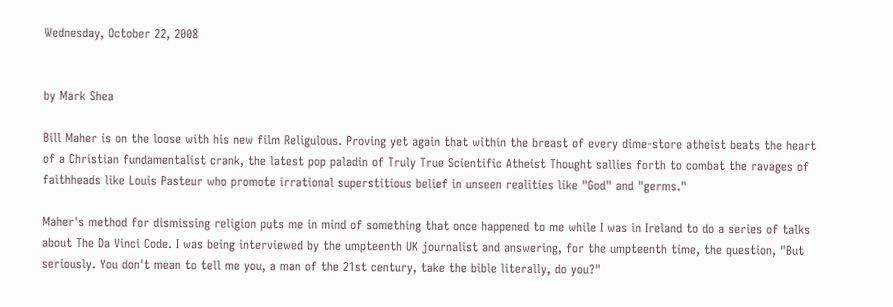Wednesday, October 22, 2008


by Mark Shea

Bill Maher is on the loose with his new film Religulous. Proving yet again that within the breast of every dime-store atheist beats the heart of a Christian fundamentalist crank, the latest pop paladin of Truly True Scientific Atheist Thought sallies forth to combat the ravages of faithheads like Louis Pasteur who promote irrational superstitious belief in unseen realities like "God" and "germs."

Maher's method for dismissing religion puts me in mind of something that once happened to me while I was in Ireland to do a series of talks about The Da Vinci Code. I was being interviewed by the umpteenth UK journalist and answering, for the umpteenth time, the question, "But seriously. You don't mean to tell me you, a man of the 21st century, take the bible literally, do you?"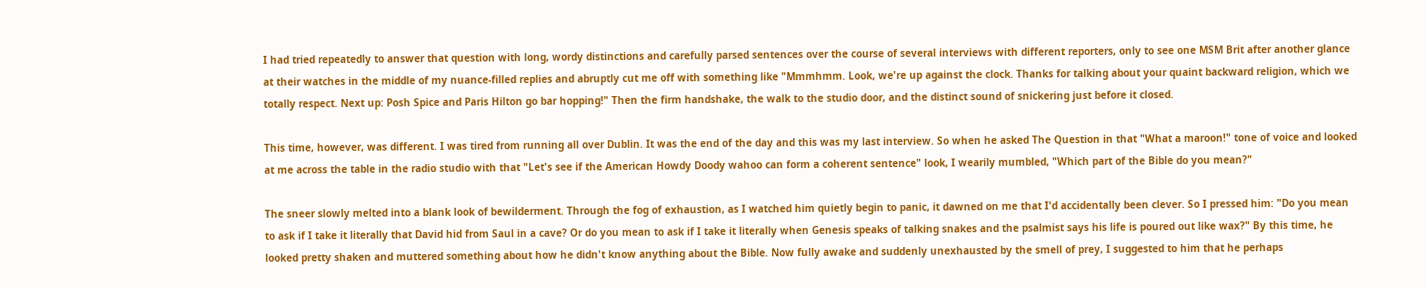I had tried repeatedly to answer that question with long, wordy distinctions and carefully parsed sentences over the course of several interviews with different reporters, only to see one MSM Brit after another glance at their watches in the middle of my nuance-filled replies and abruptly cut me off with something like "Mmmhmm. Look, we're up against the clock. Thanks for talking about your quaint backward religion, which we totally respect. Next up: Posh Spice and Paris Hilton go bar hopping!" Then the firm handshake, the walk to the studio door, and the distinct sound of snickering just before it closed.

This time, however, was different. I was tired from running all over Dublin. It was the end of the day and this was my last interview. So when he asked The Question in that "What a maroon!" tone of voice and looked at me across the table in the radio studio with that "Let's see if the American Howdy Doody wahoo can form a coherent sentence" look, I wearily mumbled, "Which part of the Bible do you mean?"

The sneer slowly melted into a blank look of bewilderment. Through the fog of exhaustion, as I watched him quietly begin to panic, it dawned on me that I'd accidentally been clever. So I pressed him: "Do you mean to ask if I take it literally that David hid from Saul in a cave? Or do you mean to ask if I take it literally when Genesis speaks of talking snakes and the psalmist says his life is poured out like wax?" By this time, he looked pretty shaken and muttered something about how he didn't know anything about the Bible. Now fully awake and suddenly unexhausted by the smell of prey, I suggested to him that he perhaps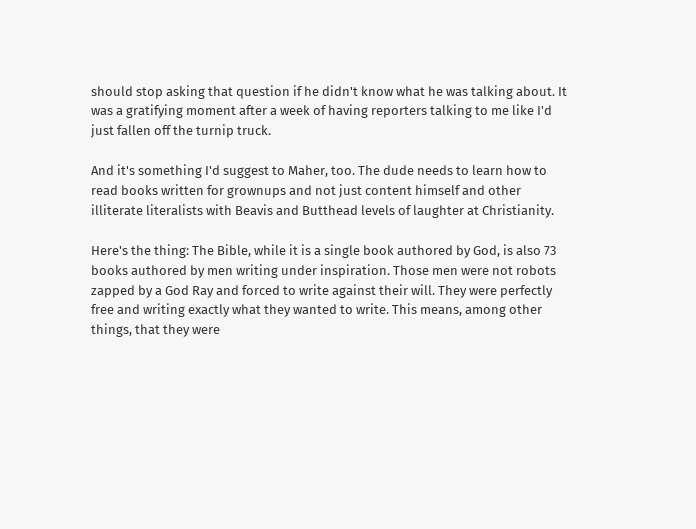should stop asking that question if he didn't know what he was talking about. It was a gratifying moment after a week of having reporters talking to me like I'd just fallen off the turnip truck.

And it's something I'd suggest to Maher, too. The dude needs to learn how to read books written for grownups and not just content himself and other illiterate literalists with Beavis and Butthead levels of laughter at Christianity.

Here's the thing: The Bible, while it is a single book authored by God, is also 73 books authored by men writing under inspiration. Those men were not robots zapped by a God Ray and forced to write against their will. They were perfectly free and writing exactly what they wanted to write. This means, among other things, that they were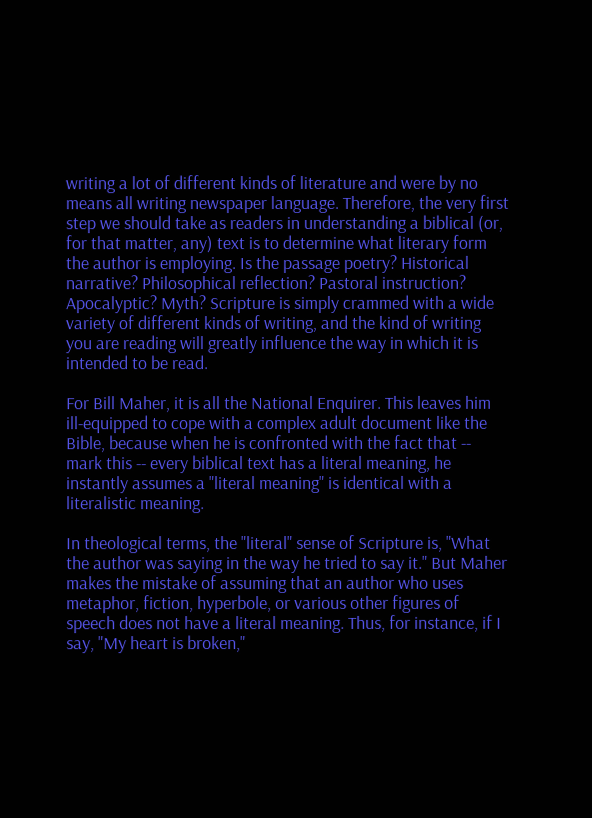writing a lot of different kinds of literature and were by no means all writing newspaper language. Therefore, the very first step we should take as readers in understanding a biblical (or, for that matter, any) text is to determine what literary form the author is employing. Is the passage poetry? Historical narrative? Philosophical reflection? Pastoral instruction? Apocalyptic? Myth? Scripture is simply crammed with a wide variety of different kinds of writing, and the kind of writing you are reading will greatly influence the way in which it is intended to be read.

For Bill Maher, it is all the National Enquirer. This leaves him ill-equipped to cope with a complex adult document like the Bible, because when he is confronted with the fact that -- mark this -- every biblical text has a literal meaning, he instantly assumes a "literal meaning" is identical with a literalistic meaning.

In theological terms, the "literal" sense of Scripture is, "What the author was saying in the way he tried to say it." But Maher makes the mistake of assuming that an author who uses metaphor, fiction, hyperbole, or various other figures of speech does not have a literal meaning. Thus, for instance, if I say, "My heart is broken,"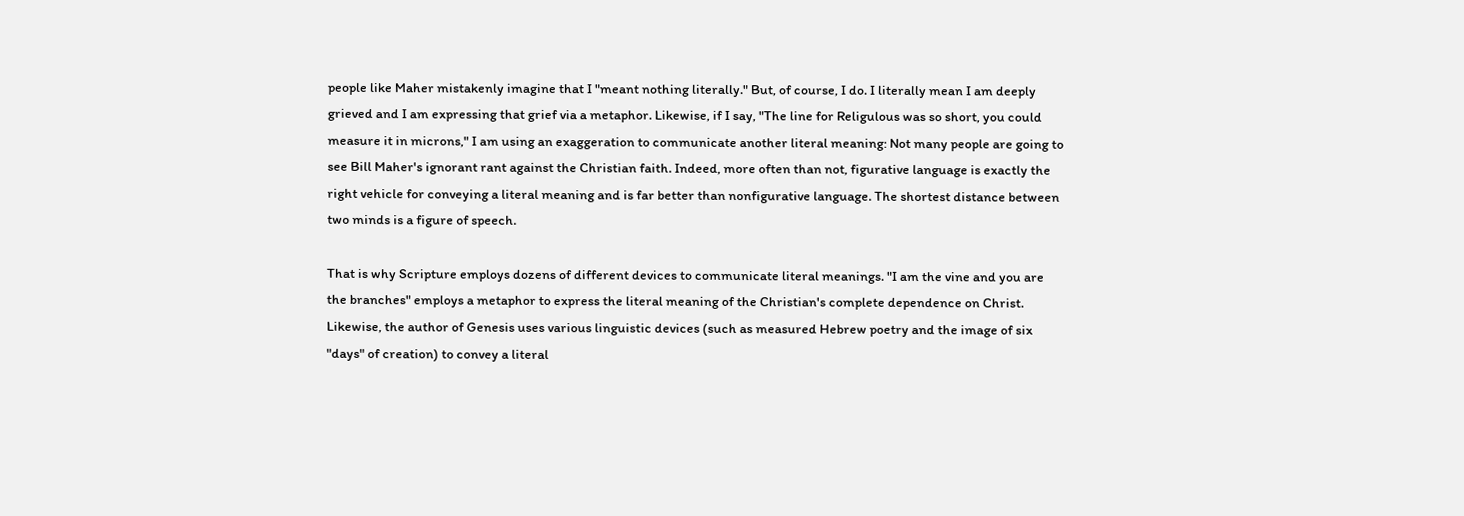people like Maher mistakenly imagine that I "meant nothing literally." But, of course, I do. I literally mean I am deeply grieved and I am expressing that grief via a metaphor. Likewise, if I say, "The line for Religulous was so short, you could measure it in microns," I am using an exaggeration to communicate another literal meaning: Not many people are going to see Bill Maher's ignorant rant against the Christian faith. Indeed, more often than not, figurative language is exactly the right vehicle for conveying a literal meaning and is far better than nonfigurative language. The shortest distance between two minds is a figure of speech.

That is why Scripture employs dozens of different devices to communicate literal meanings. "I am the vine and you are the branches" employs a metaphor to express the literal meaning of the Christian's complete dependence on Christ. Likewise, the author of Genesis uses various linguistic devices (such as measured Hebrew poetry and the image of six "days" of creation) to convey a literal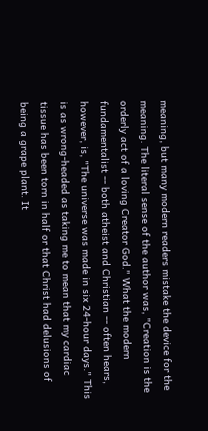meaning, but many modern readers mistake the device for the meaning. The literal sense of the author was, "Creation is the orderly act of a loving Creator God." What the modern fundamentalist -- both atheist and Christian -- often hears, however, is, "The universe was made in six 24-hour days." This is as wrong-headed as taking me to mean that my cardiac tissue has been torn in half or that Christ had delusions of being a grape plant. It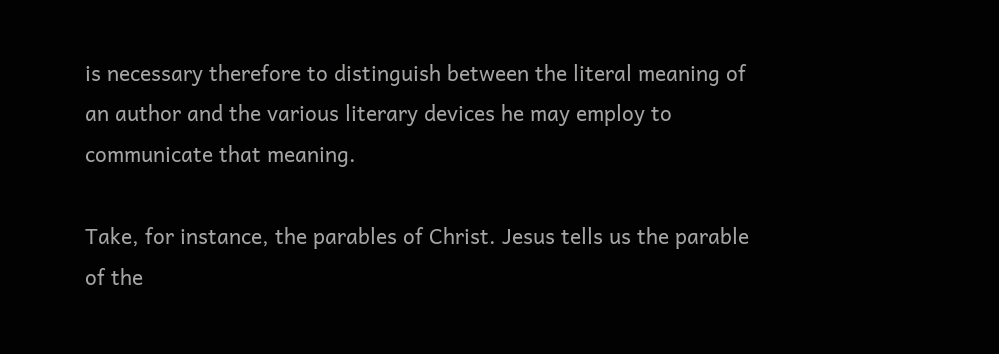is necessary therefore to distinguish between the literal meaning of an author and the various literary devices he may employ to communicate that meaning.

Take, for instance, the parables of Christ. Jesus tells us the parable of the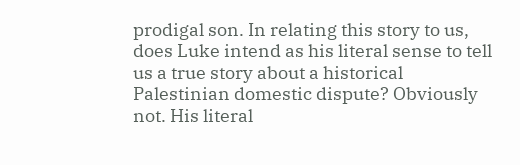prodigal son. In relating this story to us, does Luke intend as his literal sense to tell us a true story about a historical Palestinian domestic dispute? Obviously not. His literal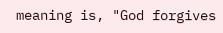meaning is, "God forgives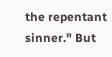the repentant sinner." But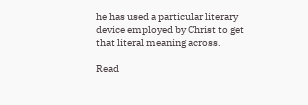he has used a particular literary device employed by Christ to get that literal meaning across.

Read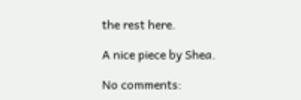the rest here.

A nice piece by Shea.

No comments: